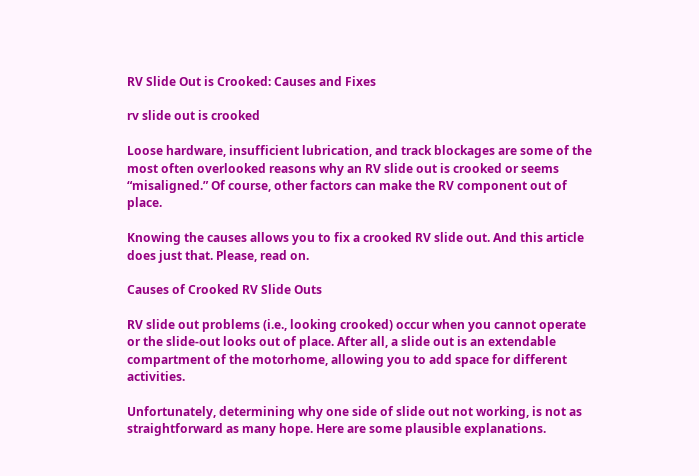RV Slide Out is Crooked: Causes and Fixes

rv slide out is crooked

Loose hardware, insufficient lubrication, and track blockages are some of the most often overlooked reasons why an RV slide out is crooked or seems “misaligned.” Of course, other factors can make the RV component out of place.

Knowing the causes allows you to fix a crooked RV slide out. And this article does just that. Please, read on.

Causes of Crooked RV Slide Outs

RV slide out problems (i.e., looking crooked) occur when you cannot operate or the slide-out looks out of place. After all, a slide out is an extendable compartment of the motorhome, allowing you to add space for different activities.

Unfortunately, determining why one side of slide out not working, is not as straightforward as many hope. Here are some plausible explanations.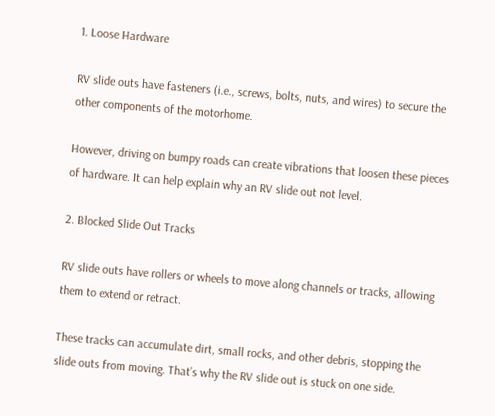1. Loose Hardware

RV slide outs have fasteners (i.e., screws, bolts, nuts, and wires) to secure the other components of the motorhome.

However, driving on bumpy roads can create vibrations that loosen these pieces of hardware. It can help explain why an RV slide out not level.

2. Blocked Slide Out Tracks

RV slide outs have rollers or wheels to move along channels or tracks, allowing them to extend or retract.

These tracks can accumulate dirt, small rocks, and other debris, stopping the slide outs from moving. That’s why the RV slide out is stuck on one side.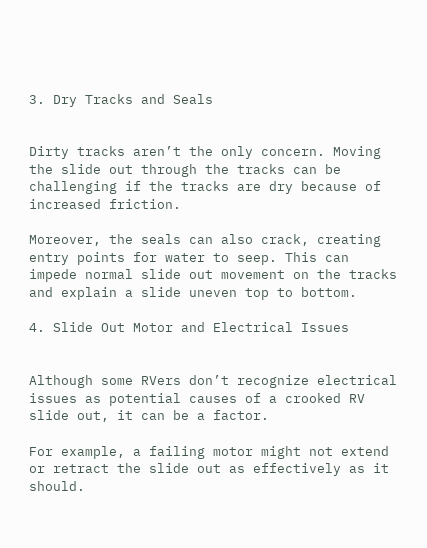3. Dry Tracks and Seals


Dirty tracks aren’t the only concern. Moving the slide out through the tracks can be challenging if the tracks are dry because of increased friction.

Moreover, the seals can also crack, creating entry points for water to seep. This can impede normal slide out movement on the tracks and explain a slide uneven top to bottom.

4. Slide Out Motor and Electrical Issues


Although some RVers don’t recognize electrical issues as potential causes of a crooked RV slide out, it can be a factor.

For example, a failing motor might not extend or retract the slide out as effectively as it should.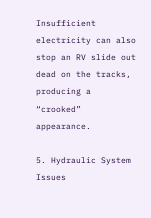Insufficient electricity can also stop an RV slide out dead on the tracks, producing a “crooked” appearance.

5. Hydraulic System Issues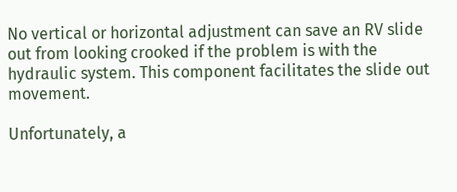No vertical or horizontal adjustment can save an RV slide out from looking crooked if the problem is with the hydraulic system. This component facilitates the slide out movement.

Unfortunately, a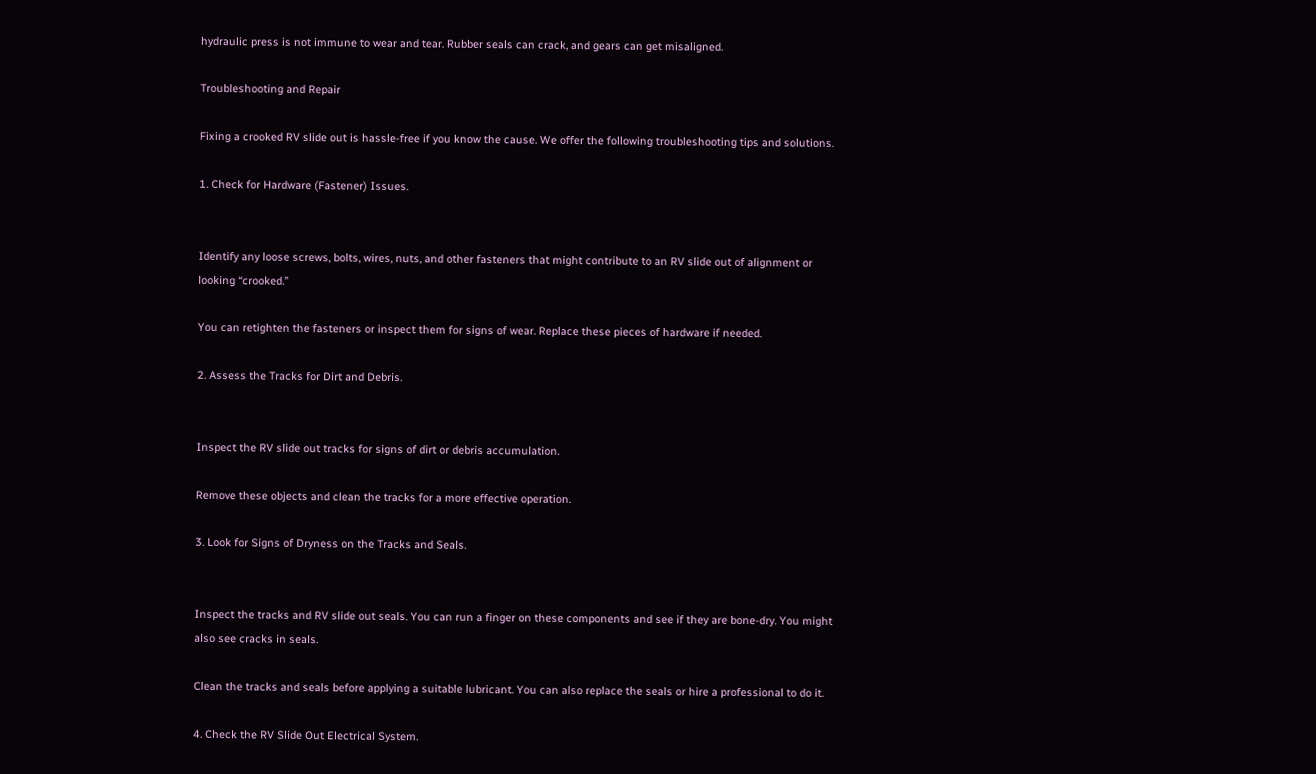hydraulic press is not immune to wear and tear. Rubber seals can crack, and gears can get misaligned.

Troubleshooting and Repair

Fixing a crooked RV slide out is hassle-free if you know the cause. We offer the following troubleshooting tips and solutions.

1. Check for Hardware (Fastener) Issues.


Identify any loose screws, bolts, wires, nuts, and other fasteners that might contribute to an RV slide out of alignment or looking “crooked.”

You can retighten the fasteners or inspect them for signs of wear. Replace these pieces of hardware if needed.

2. Assess the Tracks for Dirt and Debris.


Inspect the RV slide out tracks for signs of dirt or debris accumulation.

Remove these objects and clean the tracks for a more effective operation.

3. Look for Signs of Dryness on the Tracks and Seals.


Inspect the tracks and RV slide out seals. You can run a finger on these components and see if they are bone-dry. You might also see cracks in seals.

Clean the tracks and seals before applying a suitable lubricant. You can also replace the seals or hire a professional to do it.

4. Check the RV Slide Out Electrical System.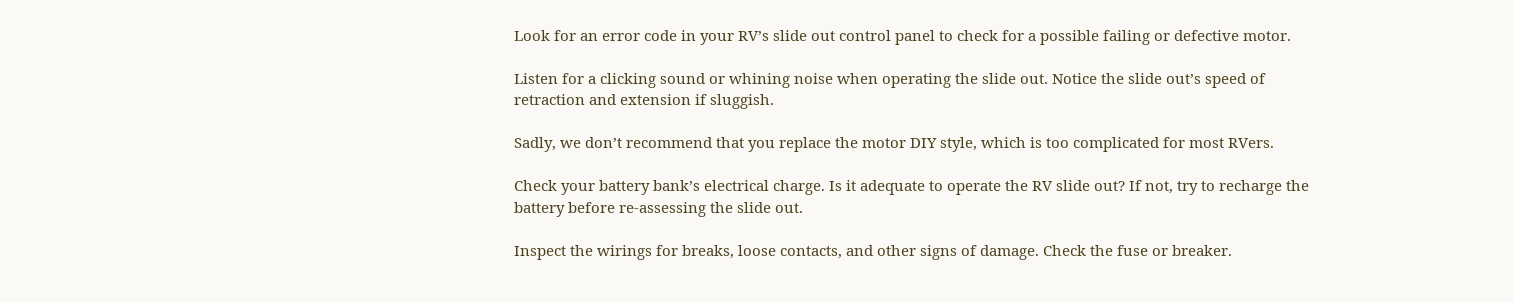Look for an error code in your RV’s slide out control panel to check for a possible failing or defective motor.

Listen for a clicking sound or whining noise when operating the slide out. Notice the slide out’s speed of retraction and extension if sluggish.

Sadly, we don’t recommend that you replace the motor DIY style, which is too complicated for most RVers.

Check your battery bank’s electrical charge. Is it adequate to operate the RV slide out? If not, try to recharge the battery before re-assessing the slide out.

Inspect the wirings for breaks, loose contacts, and other signs of damage. Check the fuse or breaker.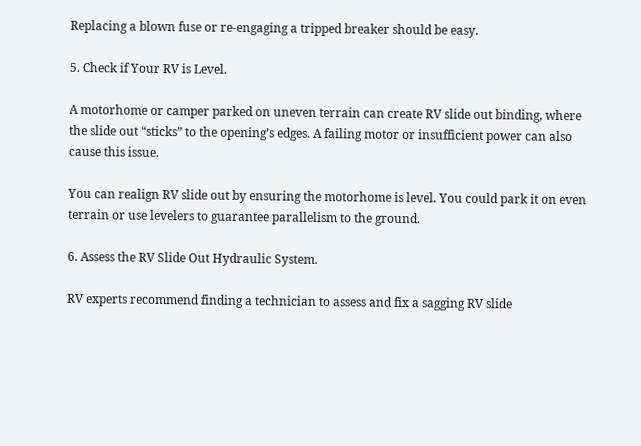Replacing a blown fuse or re-engaging a tripped breaker should be easy.

5. Check if Your RV is Level.

A motorhome or camper parked on uneven terrain can create RV slide out binding, where the slide out “sticks” to the opening’s edges. A failing motor or insufficient power can also cause this issue.

You can realign RV slide out by ensuring the motorhome is level. You could park it on even terrain or use levelers to guarantee parallelism to the ground.

6. Assess the RV Slide Out Hydraulic System.

RV experts recommend finding a technician to assess and fix a sagging RV slide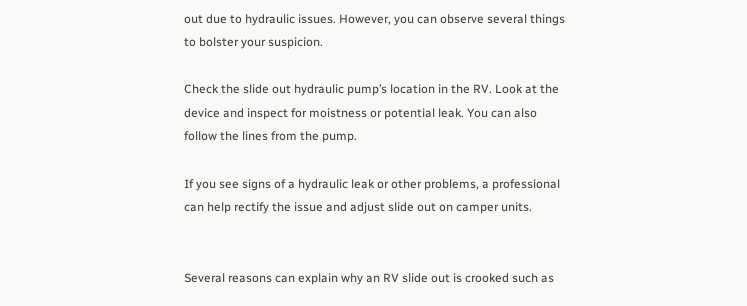out due to hydraulic issues. However, you can observe several things to bolster your suspicion.

Check the slide out hydraulic pump’s location in the RV. Look at the device and inspect for moistness or potential leak. You can also follow the lines from the pump.

If you see signs of a hydraulic leak or other problems, a professional can help rectify the issue and adjust slide out on camper units.


Several reasons can explain why an RV slide out is crooked such as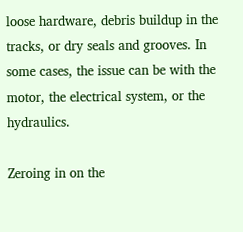loose hardware, debris buildup in the tracks, or dry seals and grooves. In some cases, the issue can be with the motor, the electrical system, or the hydraulics.

Zeroing in on the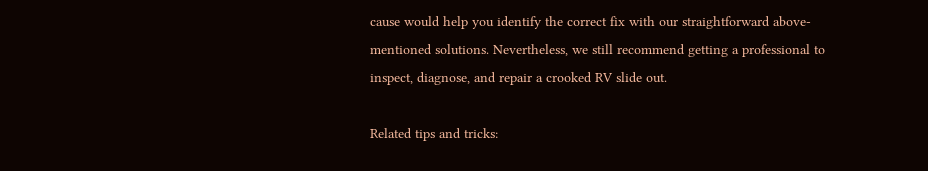cause would help you identify the correct fix with our straightforward above-mentioned solutions. Nevertheless, we still recommend getting a professional to inspect, diagnose, and repair a crooked RV slide out.

Related tips and tricks: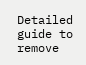Detailed guide to remove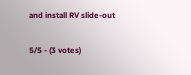and install RV slide-out

5/5 - (3 votes)